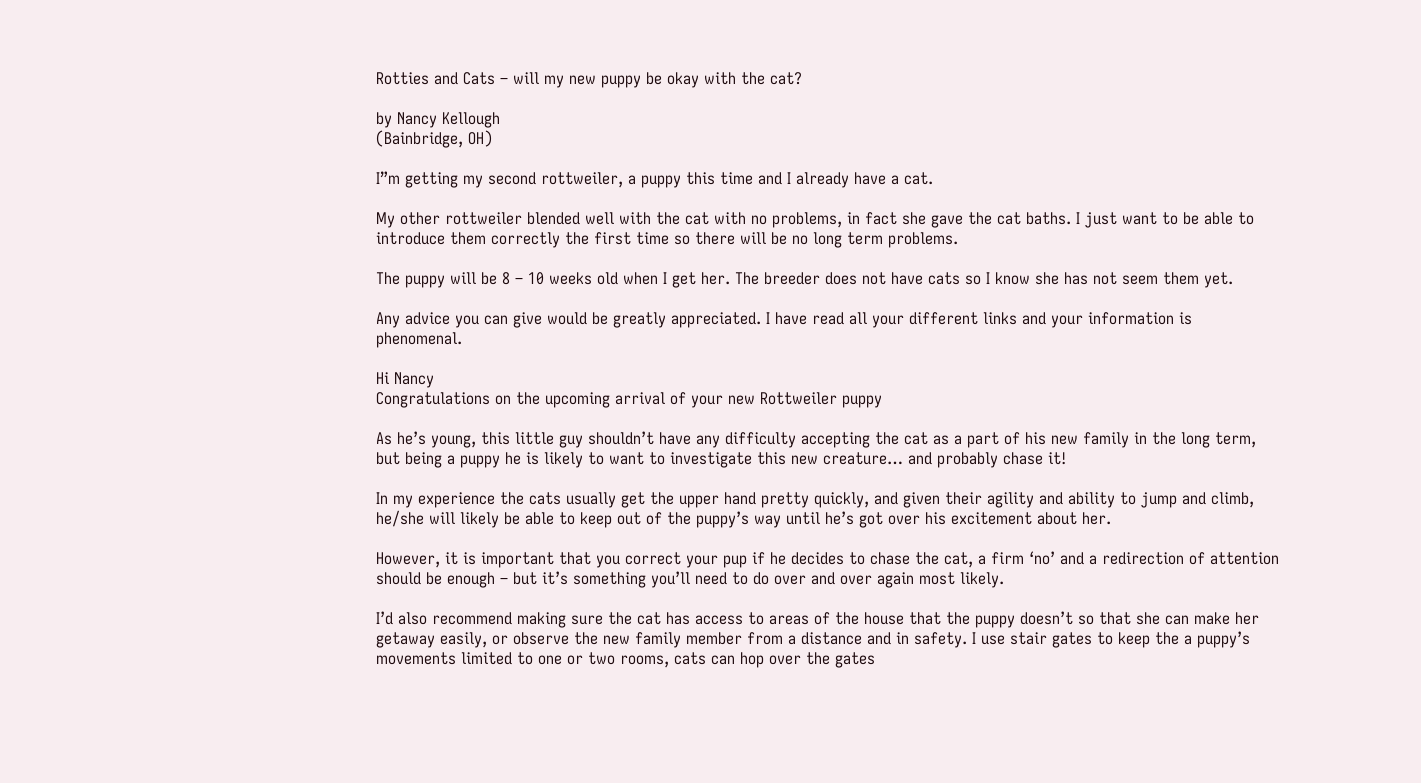Rotties and Cats – will my new puppy be okay with the cat?

by Nancy Kellough
(Bainbridge, OH)

I”m getting my second rottweiler, a puppy this time and I already have a cat.

My other rottweiler blended well with the cat with no problems, in fact she gave the cat baths. I just want to be able to introduce them correctly the first time so there will be no long term problems.

The puppy will be 8 – 10 weeks old when I get her. The breeder does not have cats so I know she has not seem them yet.

Any advice you can give would be greatly appreciated. I have read all your different links and your information is phenomenal.

Hi Nancy
Congratulations on the upcoming arrival of your new Rottweiler puppy

As he’s young, this little guy shouldn’t have any difficulty accepting the cat as a part of his new family in the long term, but being a puppy he is likely to want to investigate this new creature… and probably chase it!

In my experience the cats usually get the upper hand pretty quickly, and given their agility and ability to jump and climb, he/she will likely be able to keep out of the puppy’s way until he’s got over his excitement about her.

However, it is important that you correct your pup if he decides to chase the cat, a firm ‘no’ and a redirection of attention should be enough – but it’s something you’ll need to do over and over again most likely.

I’d also recommend making sure the cat has access to areas of the house that the puppy doesn’t so that she can make her getaway easily, or observe the new family member from a distance and in safety. I use stair gates to keep the a puppy’s movements limited to one or two rooms, cats can hop over the gates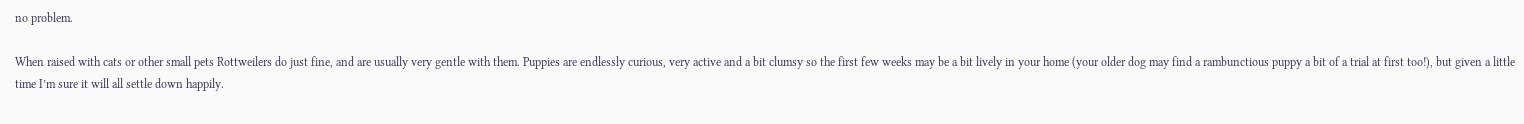no problem.

When raised with cats or other small pets Rottweilers do just fine, and are usually very gentle with them. Puppies are endlessly curious, very active and a bit clumsy so the first few weeks may be a bit lively in your home (your older dog may find a rambunctious puppy a bit of a trial at first too!), but given a little time I’m sure it will all settle down happily.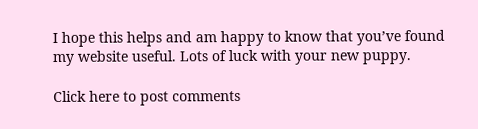I hope this helps and am happy to know that you’ve found my website useful. Lots of luck with your new puppy.

Click here to post comments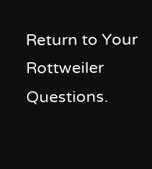Return to Your Rottweiler Questions.